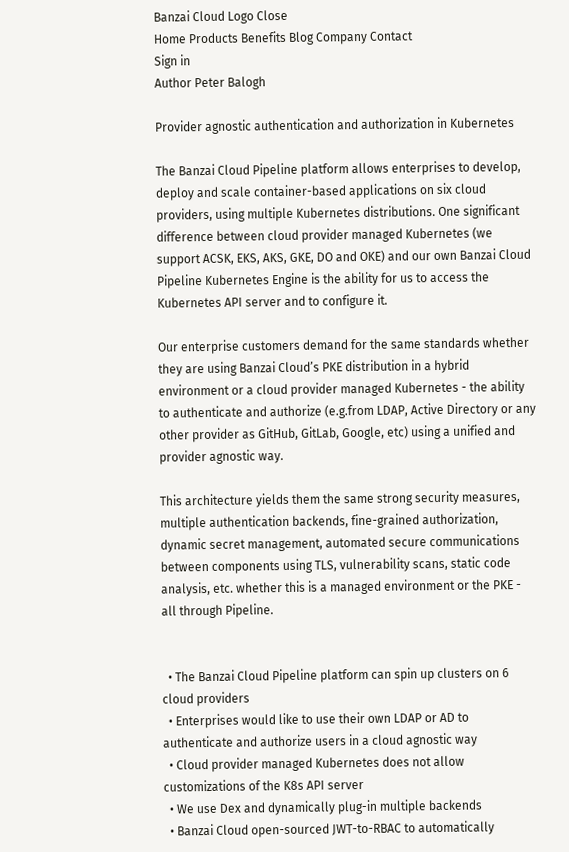Banzai Cloud Logo Close
Home Products Benefits Blog Company Contact
Sign in
Author Peter Balogh

Provider agnostic authentication and authorization in Kubernetes

The Banzai Cloud Pipeline platform allows enterprises to develop, deploy and scale container-based applications on six cloud providers, using multiple Kubernetes distributions. One significant difference between cloud provider managed Kubernetes (we support ACSK, EKS, AKS, GKE, DO and OKE) and our own Banzai Cloud Pipeline Kubernetes Engine is the ability for us to access the Kubernetes API server and to configure it.

Our enterprise customers demand for the same standards whether they are using Banzai Cloud’s PKE distribution in a hybrid environment or a cloud provider managed Kubernetes - the ability to authenticate and authorize (e.g.from LDAP, Active Directory or any other provider as GitHub, GitLab, Google, etc) using a unified and provider agnostic way.

This architecture yields them the same strong security measures, multiple authentication backends, fine-grained authorization, dynamic secret management, automated secure communications between components using TLS, vulnerability scans, static code analysis, etc. whether this is a managed environment or the PKE - all through Pipeline.


  • The Banzai Cloud Pipeline platform can spin up clusters on 6 cloud providers
  • Enterprises would like to use their own LDAP or AD to authenticate and authorize users in a cloud agnostic way
  • Cloud provider managed Kubernetes does not allow customizations of the K8s API server
  • We use Dex and dynamically plug-in multiple backends
  • Banzai Cloud open-sourced JWT-to-RBAC to automatically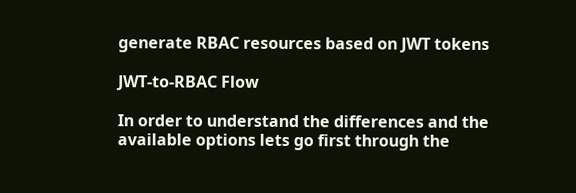generate RBAC resources based on JWT tokens

JWT-to-RBAC Flow

In order to understand the differences and the available options lets go first through the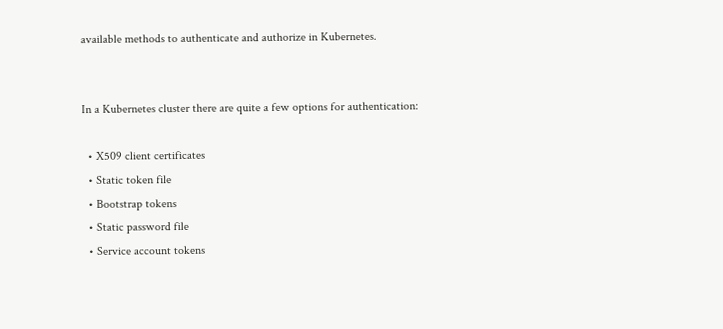available methods to authenticate and authorize in Kubernetes.


In a Kubernetes cluster there are quite a few options for authentication:

  • X509 client certificates
  • Static token file
  • Bootstrap tokens
  • Static password file
  • Service account tokens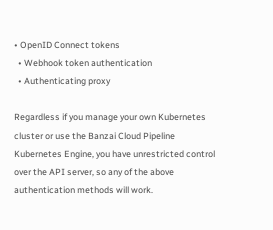• OpenID Connect tokens
  • Webhook token authentication
  • Authenticating proxy

Regardless if you manage your own Kubernetes cluster or use the Banzai Cloud Pipeline Kubernetes Engine, you have unrestricted control over the API server, so any of the above authentication methods will work.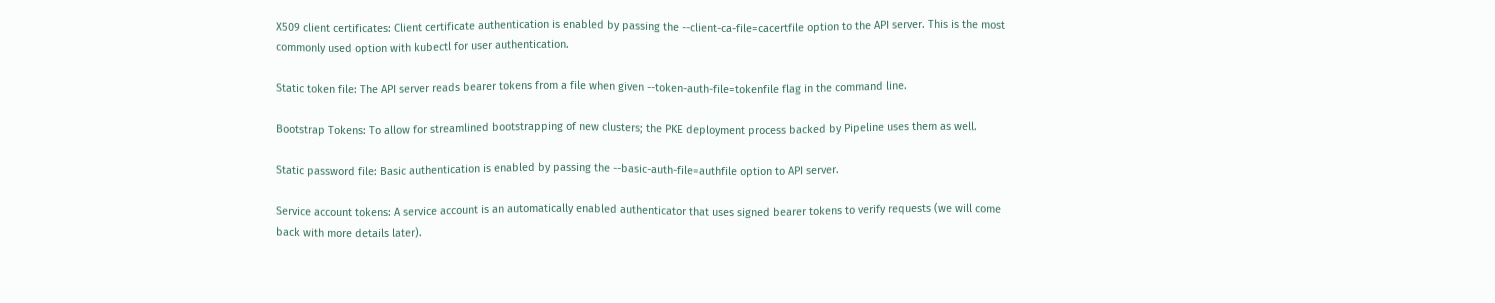X509 client certificates: Client certificate authentication is enabled by passing the --client-ca-file=cacertfile option to the API server. This is the most commonly used option with kubectl for user authentication.

Static token file: The API server reads bearer tokens from a file when given --token-auth-file=tokenfile flag in the command line.

Bootstrap Tokens: To allow for streamlined bootstrapping of new clusters; the PKE deployment process backed by Pipeline uses them as well.

Static password file: Basic authentication is enabled by passing the --basic-auth-file=authfile option to API server.

Service account tokens: A service account is an automatically enabled authenticator that uses signed bearer tokens to verify requests (we will come back with more details later).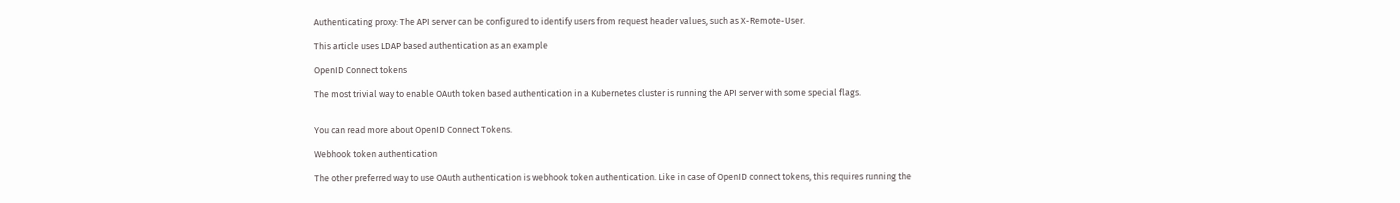Authenticating proxy: The API server can be configured to identify users from request header values, such as X-Remote-User.

This article uses LDAP based authentication as an example

OpenID Connect tokens

The most trivial way to enable OAuth token based authentication in a Kubernetes cluster is running the API server with some special flags.


You can read more about OpenID Connect Tokens.

Webhook token authentication

The other preferred way to use OAuth authentication is webhook token authentication. Like in case of OpenID connect tokens, this requires running the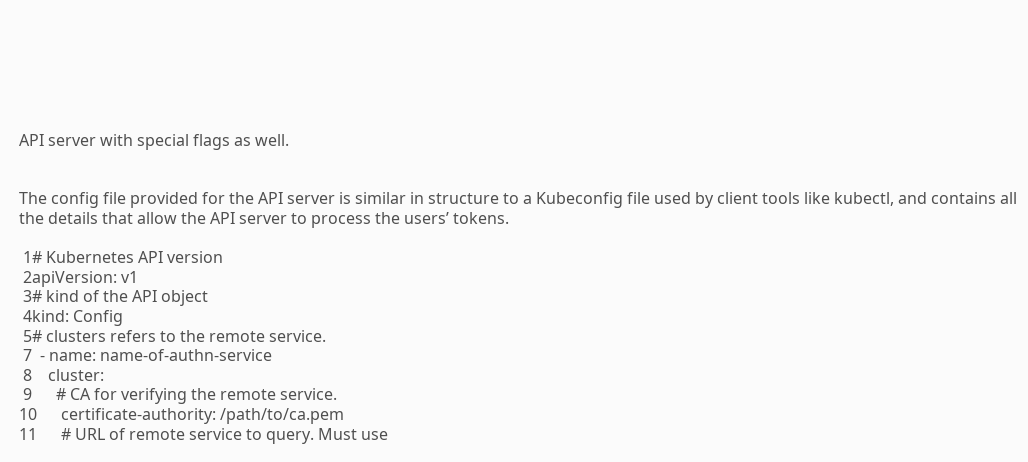API server with special flags as well.


The config file provided for the API server is similar in structure to a Kubeconfig file used by client tools like kubectl, and contains all the details that allow the API server to process the users’ tokens.

 1# Kubernetes API version
 2apiVersion: v1
 3# kind of the API object
 4kind: Config
 5# clusters refers to the remote service.
 7  - name: name-of-authn-service
 8    cluster:
 9      # CA for verifying the remote service.
10      certificate-authority: /path/to/ca.pem
11      # URL of remote service to query. Must use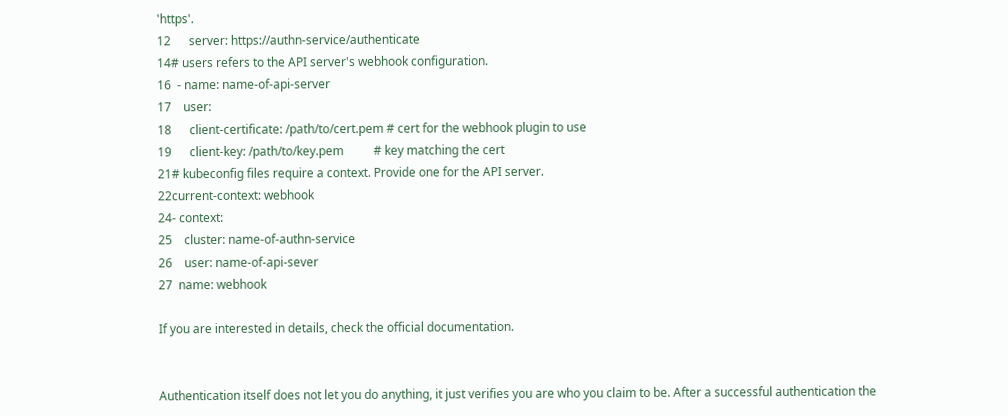'https'.
12      server: https://authn-service/authenticate
14# users refers to the API server's webhook configuration.
16  - name: name-of-api-server
17    user:
18      client-certificate: /path/to/cert.pem # cert for the webhook plugin to use
19      client-key: /path/to/key.pem          # key matching the cert
21# kubeconfig files require a context. Provide one for the API server.
22current-context: webhook
24- context:
25    cluster: name-of-authn-service
26    user: name-of-api-sever
27  name: webhook

If you are interested in details, check the official documentation.


Authentication itself does not let you do anything, it just verifies you are who you claim to be. After a successful authentication the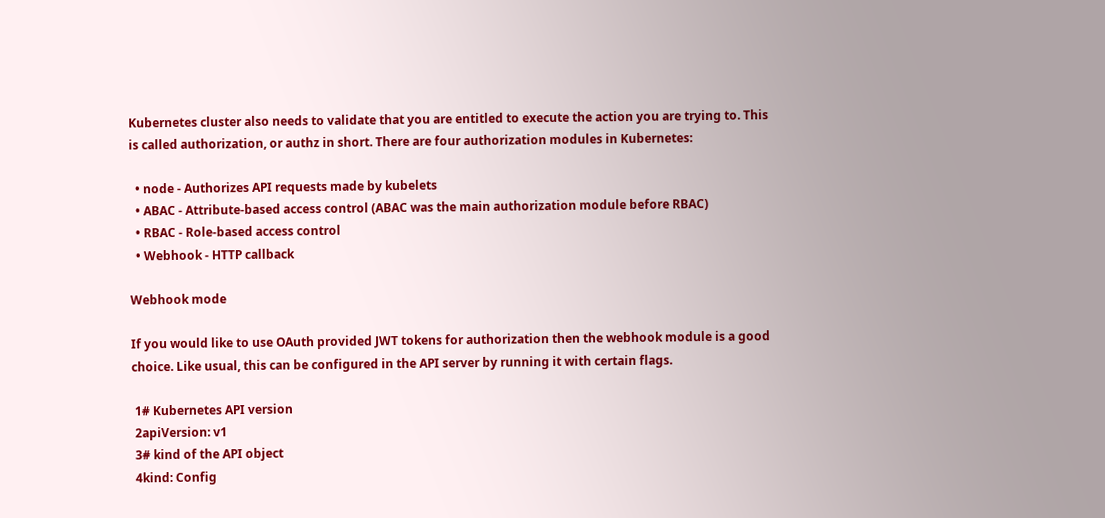Kubernetes cluster also needs to validate that you are entitled to execute the action you are trying to. This is called authorization, or authz in short. There are four authorization modules in Kubernetes:

  • node - Authorizes API requests made by kubelets
  • ABAC - Attribute-based access control (ABAC was the main authorization module before RBAC)
  • RBAC - Role-based access control
  • Webhook - HTTP callback

Webhook mode

If you would like to use OAuth provided JWT tokens for authorization then the webhook module is a good choice. Like usual, this can be configured in the API server by running it with certain flags.

 1# Kubernetes API version
 2apiVersion: v1
 3# kind of the API object
 4kind: Config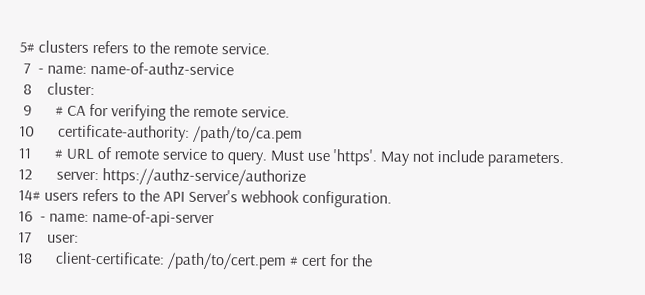5# clusters refers to the remote service.
 7  - name: name-of-authz-service
 8    cluster:
 9      # CA for verifying the remote service.
10      certificate-authority: /path/to/ca.pem
11      # URL of remote service to query. Must use 'https'. May not include parameters.
12      server: https://authz-service/authorize
14# users refers to the API Server's webhook configuration.
16  - name: name-of-api-server
17    user:
18      client-certificate: /path/to/cert.pem # cert for the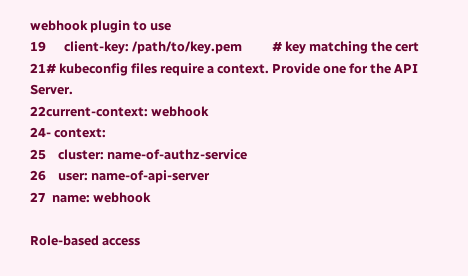webhook plugin to use
19      client-key: /path/to/key.pem          # key matching the cert
21# kubeconfig files require a context. Provide one for the API Server.
22current-context: webhook
24- context:
25    cluster: name-of-authz-service
26    user: name-of-api-server
27  name: webhook

Role-based access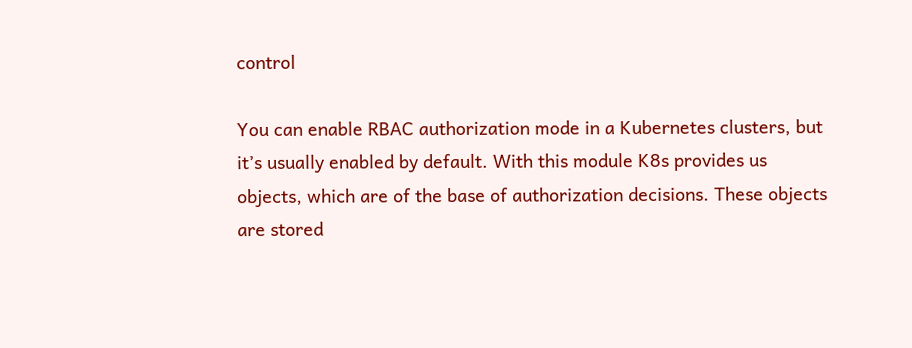control

You can enable RBAC authorization mode in a Kubernetes clusters, but it’s usually enabled by default. With this module K8s provides us objects, which are of the base of authorization decisions. These objects are stored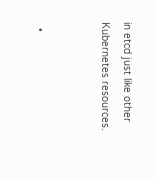in etcd just like other Kubernetes resources.


  •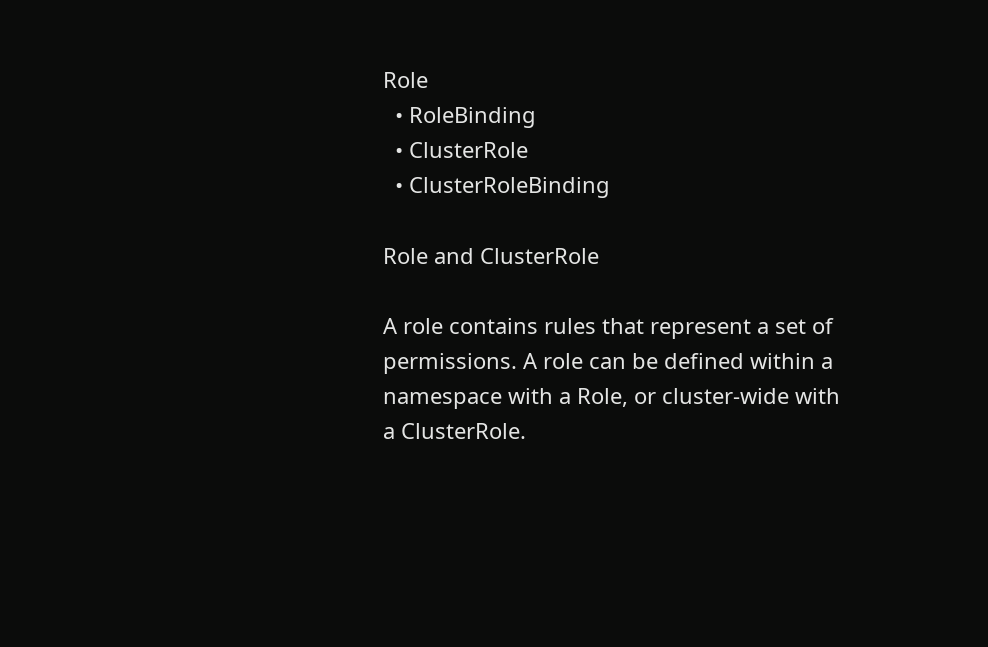Role
  • RoleBinding
  • ClusterRole
  • ClusterRoleBinding

Role and ClusterRole

A role contains rules that represent a set of permissions. A role can be defined within a namespace with a Role, or cluster-wide with a ClusterRole.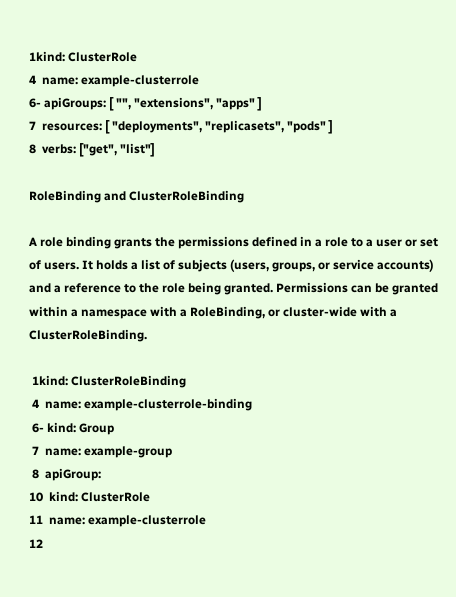1kind: ClusterRole
4  name: example-clusterrole
6- apiGroups: [ "", "extensions", "apps" ]
7  resources: [ "deployments", "replicasets", "pods" ]
8  verbs: ["get", "list"]

RoleBinding and ClusterRoleBinding

A role binding grants the permissions defined in a role to a user or set of users. It holds a list of subjects (users, groups, or service accounts) and a reference to the role being granted. Permissions can be granted within a namespace with a RoleBinding, or cluster-wide with a ClusterRoleBinding.

 1kind: ClusterRoleBinding
 4  name: example-clusterrole-binding
 6- kind: Group
 7  name: example-group
 8  apiGroup:
10  kind: ClusterRole
11  name: example-clusterrole
12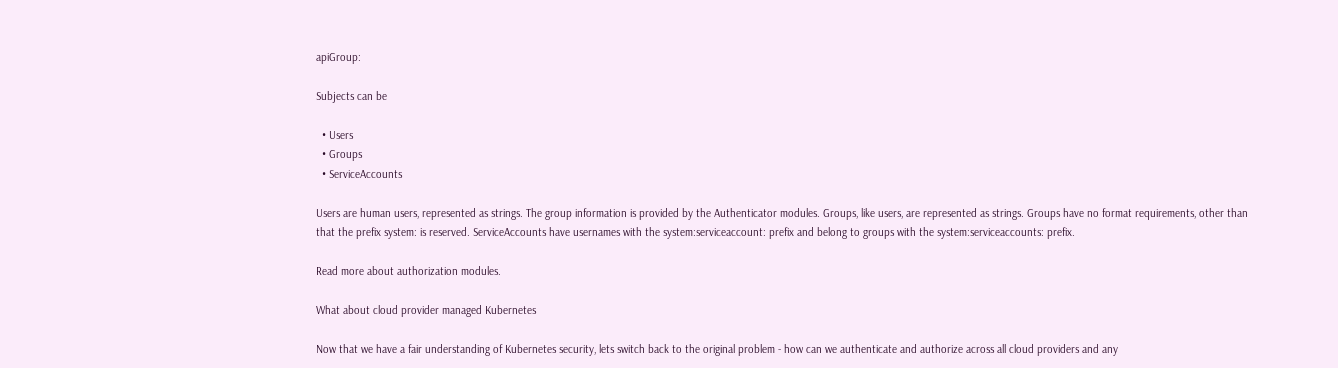apiGroup:

Subjects can be

  • Users
  • Groups
  • ServiceAccounts

Users are human users, represented as strings. The group information is provided by the Authenticator modules. Groups, like users, are represented as strings. Groups have no format requirements, other than that the prefix system: is reserved. ServiceAccounts have usernames with the system:serviceaccount: prefix and belong to groups with the system:serviceaccounts: prefix.

Read more about authorization modules.

What about cloud provider managed Kubernetes

Now that we have a fair understanding of Kubernetes security, lets switch back to the original problem - how can we authenticate and authorize across all cloud providers and any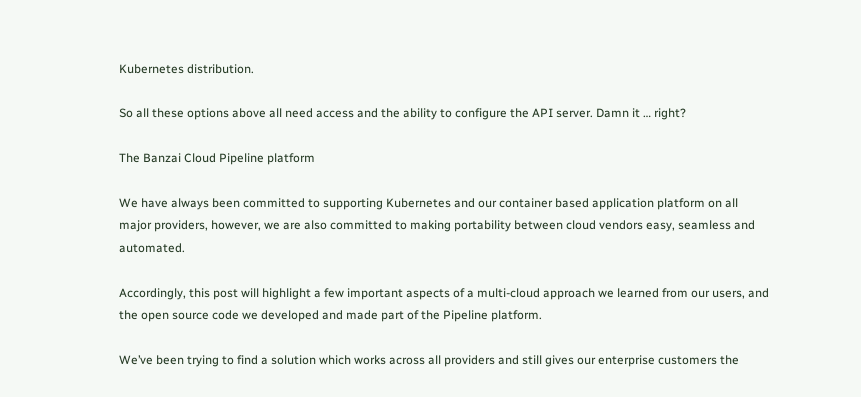Kubernetes distribution.

So all these options above all need access and the ability to configure the API server. Damn it … right?

The Banzai Cloud Pipeline platform

We have always been committed to supporting Kubernetes and our container based application platform on all major providers, however, we are also committed to making portability between cloud vendors easy, seamless and automated.

Accordingly, this post will highlight a few important aspects of a multi-cloud approach we learned from our users, and the open source code we developed and made part of the Pipeline platform.

We’ve been trying to find a solution which works across all providers and still gives our enterprise customers the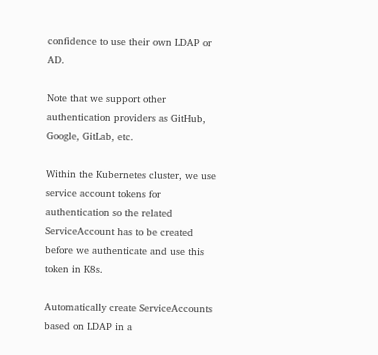confidence to use their own LDAP or AD.

Note that we support other authentication providers as GitHub, Google, GitLab, etc.

Within the Kubernetes cluster, we use service account tokens for authentication so the related ServiceAccount has to be created before we authenticate and use this token in K8s.

Automatically create ServiceAccounts based on LDAP in a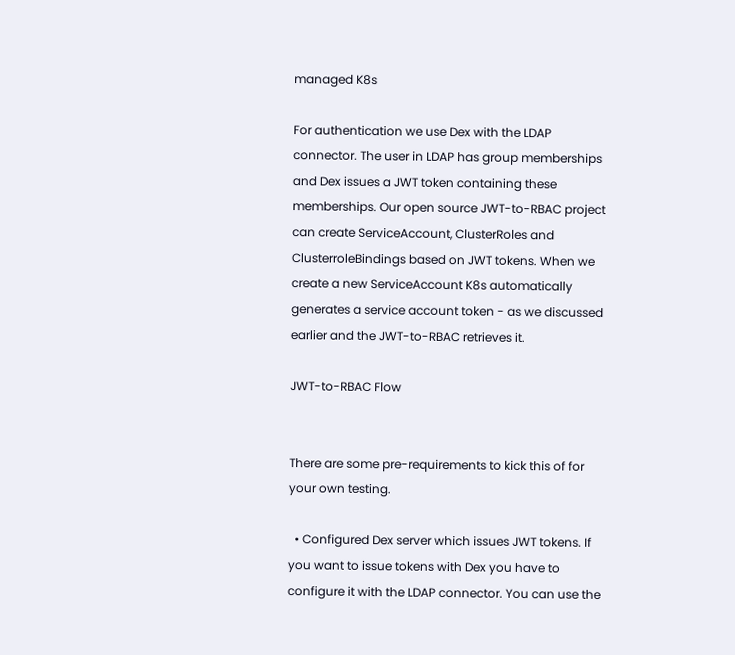managed K8s

For authentication we use Dex with the LDAP connector. The user in LDAP has group memberships and Dex issues a JWT token containing these memberships. Our open source JWT-to-RBAC project can create ServiceAccount, ClusterRoles and ClusterroleBindings based on JWT tokens. When we create a new ServiceAccount K8s automatically generates a service account token - as we discussed earlier and the JWT-to-RBAC retrieves it.

JWT-to-RBAC Flow


There are some pre-requirements to kick this of for your own testing.

  • Configured Dex server which issues JWT tokens. If you want to issue tokens with Dex you have to configure it with the LDAP connector. You can use the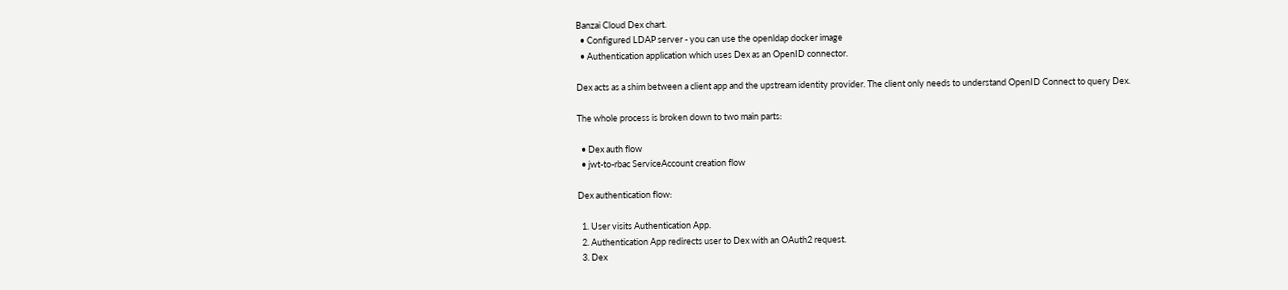Banzai Cloud Dex chart.
  • Configured LDAP server - you can use the openldap docker image
  • Authentication application which uses Dex as an OpenID connector.

Dex acts as a shim between a client app and the upstream identity provider. The client only needs to understand OpenID Connect to query Dex.

The whole process is broken down to two main parts:

  • Dex auth flow
  • jwt-to-rbac ServiceAccount creation flow

Dex authentication flow:

  1. User visits Authentication App.
  2. Authentication App redirects user to Dex with an OAuth2 request.
  3. Dex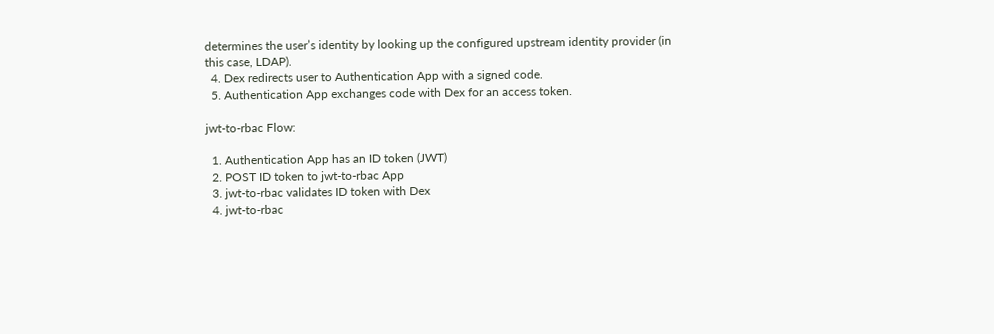determines the user’s identity by looking up the configured upstream identity provider (in this case, LDAP).
  4. Dex redirects user to Authentication App with a signed code.
  5. Authentication App exchanges code with Dex for an access token.

jwt-to-rbac Flow:

  1. Authentication App has an ID token (JWT)
  2. POST ID token to jwt-to-rbac App
  3. jwt-to-rbac validates ID token with Dex
  4. jwt-to-rbac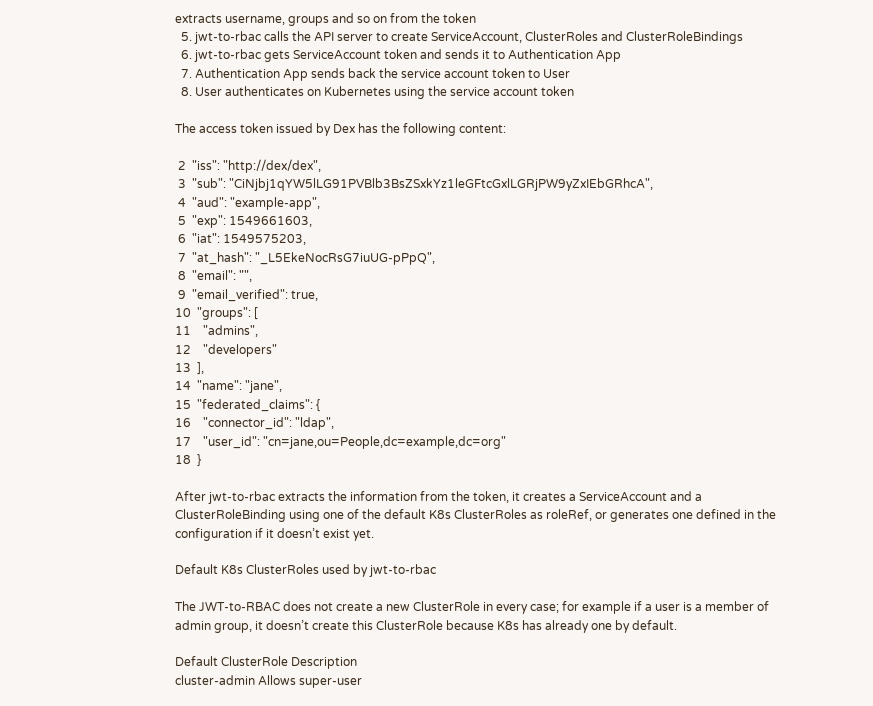extracts username, groups and so on from the token
  5. jwt-to-rbac calls the API server to create ServiceAccount, ClusterRoles and ClusterRoleBindings
  6. jwt-to-rbac gets ServiceAccount token and sends it to Authentication App
  7. Authentication App sends back the service account token to User
  8. User authenticates on Kubernetes using the service account token

The access token issued by Dex has the following content:

 2  "iss": "http://dex/dex",
 3  "sub": "CiNjbj1qYW5lLG91PVBlb3BsZSxkYz1leGFtcGxlLGRjPW9yZxIEbGRhcA",
 4  "aud": "example-app",
 5  "exp": 1549661603,
 6  "iat": 1549575203,
 7  "at_hash": "_L5EkeNocRsG7iuUG-pPpQ",
 8  "email": "",
 9  "email_verified": true,
10  "groups": [
11    "admins",
12    "developers"
13  ],
14  "name": "jane",
15  "federated_claims": {
16    "connector_id": "ldap",
17    "user_id": "cn=jane,ou=People,dc=example,dc=org"
18  }

After jwt-to-rbac extracts the information from the token, it creates a ServiceAccount and a ClusterRoleBinding using one of the default K8s ClusterRoles as roleRef, or generates one defined in the configuration if it doesn’t exist yet.

Default K8s ClusterRoles used by jwt-to-rbac

The JWT-to-RBAC does not create a new ClusterRole in every case; for example if a user is a member of admin group, it doesn’t create this ClusterRole because K8s has already one by default.

Default ClusterRole Description
cluster-admin Allows super-user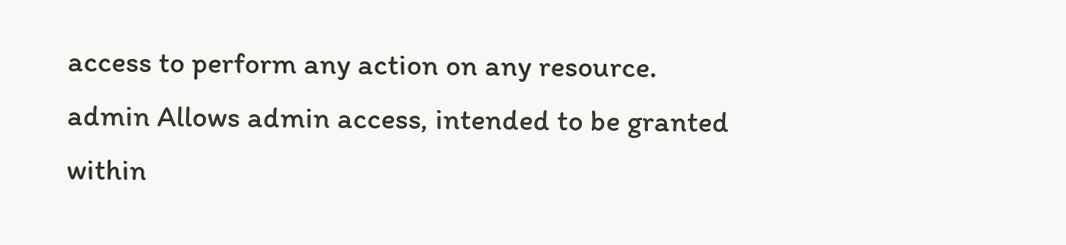access to perform any action on any resource.
admin Allows admin access, intended to be granted within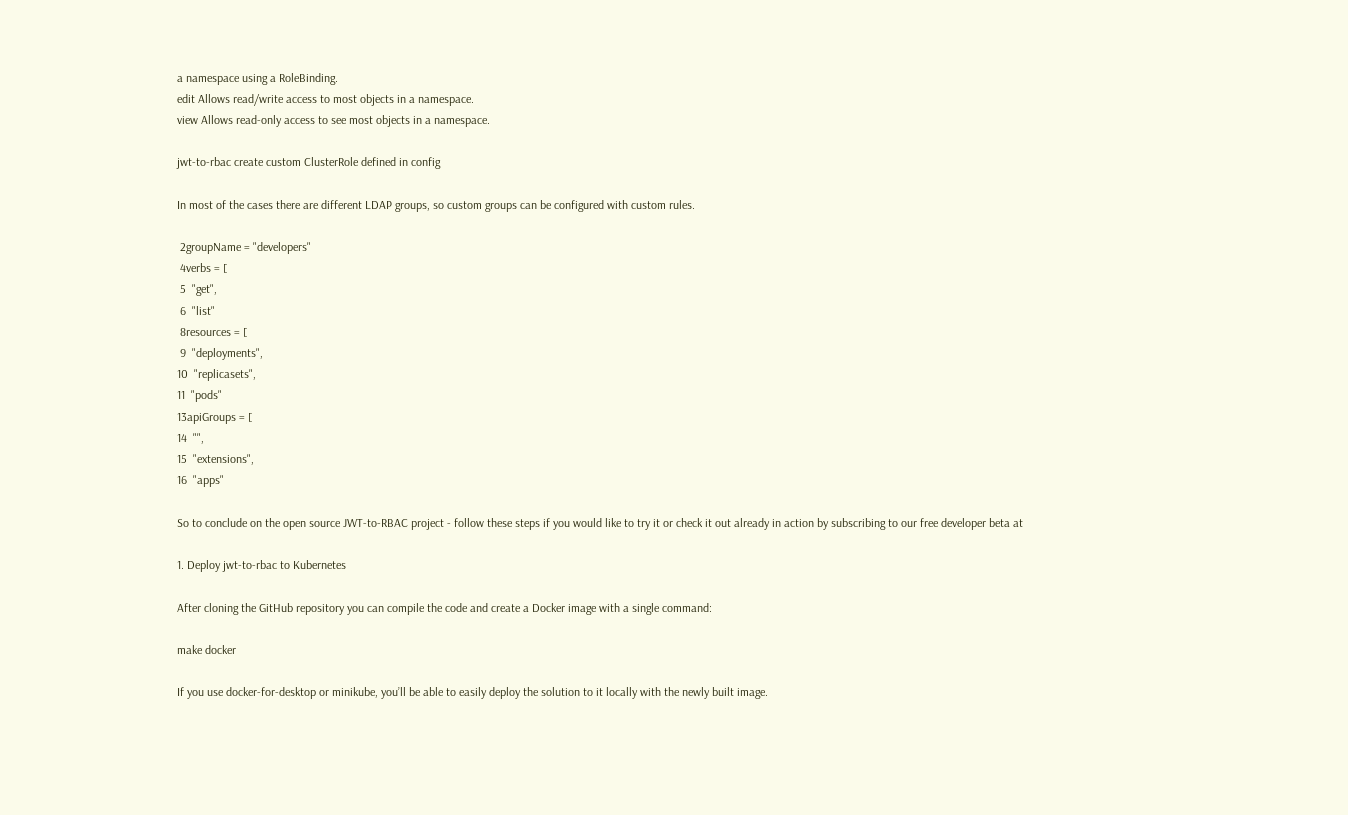a namespace using a RoleBinding.
edit Allows read/write access to most objects in a namespace.
view Allows read-only access to see most objects in a namespace.

jwt-to-rbac create custom ClusterRole defined in config

In most of the cases there are different LDAP groups, so custom groups can be configured with custom rules.

 2groupName = "developers"
 4verbs = [
 5  "get",
 6  "list"
 8resources = [
 9  "deployments",
10  "replicasets",
11  "pods"
13apiGroups = [
14  "",
15  "extensions",
16  "apps"

So to conclude on the open source JWT-to-RBAC project - follow these steps if you would like to try it or check it out already in action by subscribing to our free developer beta at

1. Deploy jwt-to-rbac to Kubernetes

After cloning the GitHub repository you can compile the code and create a Docker image with a single command:

make docker

If you use docker-for-desktop or minikube, you’ll be able to easily deploy the solution to it locally with the newly built image.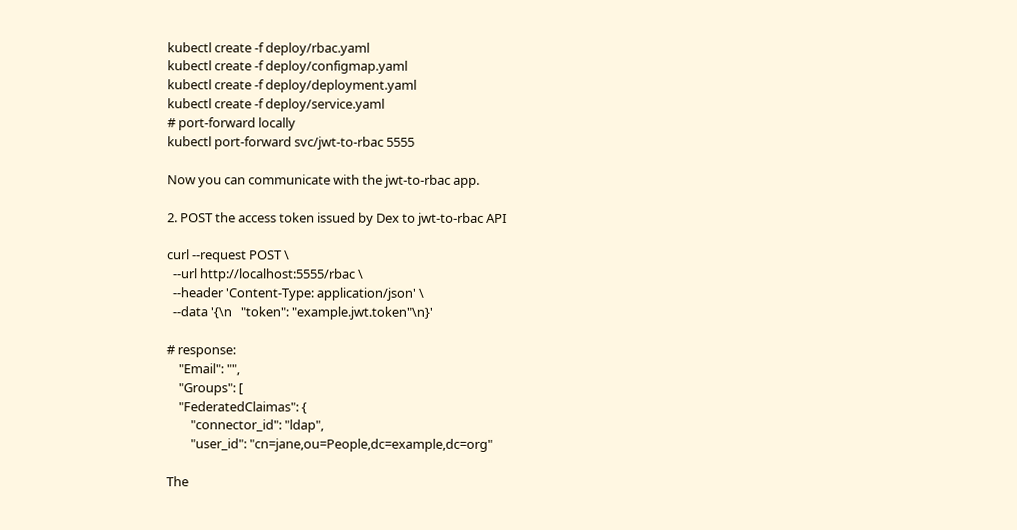kubectl create -f deploy/rbac.yaml
kubectl create -f deploy/configmap.yaml
kubectl create -f deploy/deployment.yaml
kubectl create -f deploy/service.yaml
# port-forward locally
kubectl port-forward svc/jwt-to-rbac 5555

Now you can communicate with the jwt-to-rbac app.

2. POST the access token issued by Dex to jwt-to-rbac API

curl --request POST \
  --url http://localhost:5555/rbac \
  --header 'Content-Type: application/json' \
  --data '{\n   "token": "example.jwt.token"\n}'

# response:
    "Email": "",
    "Groups": [
    "FederatedClaimas": {
        "connector_id": "ldap",
        "user_id": "cn=jane,ou=People,dc=example,dc=org"

The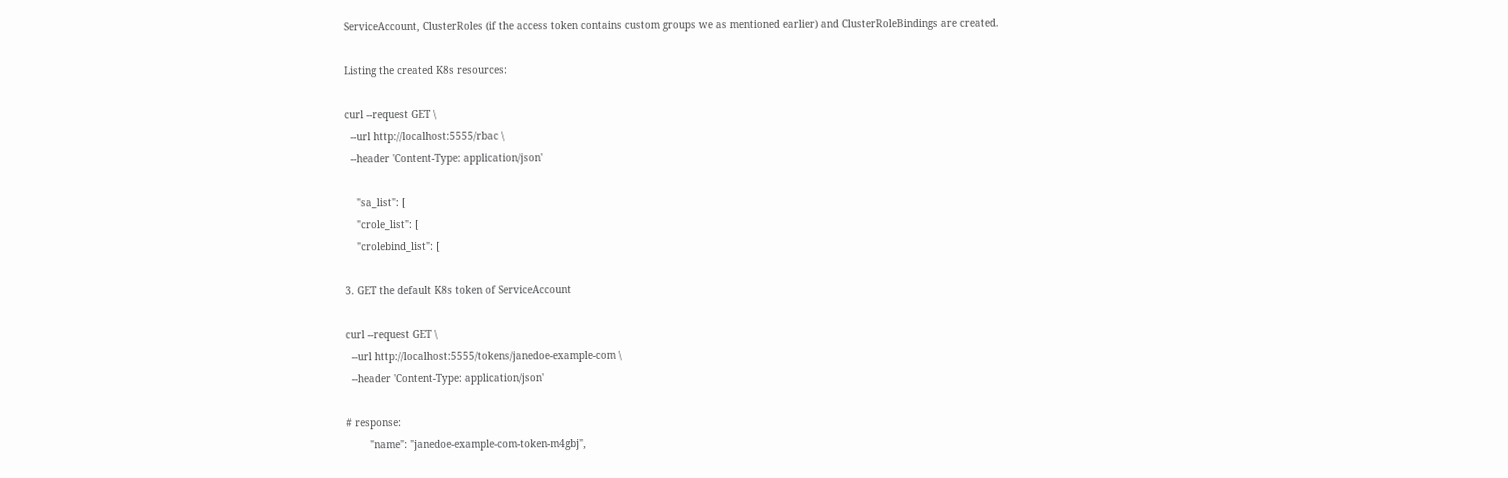ServiceAccount, ClusterRoles (if the access token contains custom groups we as mentioned earlier) and ClusterRoleBindings are created.

Listing the created K8s resources:

curl --request GET \
  --url http://localhost:5555/rbac \
  --header 'Content-Type: application/json'

    "sa_list": [
    "crole_list": [
    "crolebind_list": [

3. GET the default K8s token of ServiceAccount

curl --request GET \
  --url http://localhost:5555/tokens/janedoe-example-com \
  --header 'Content-Type: application/json'

# response:
        "name": "janedoe-example-com-token-m4gbj",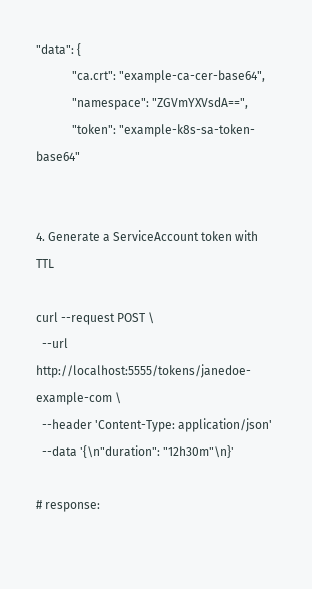"data": {
            "ca.crt": "example-ca-cer-base64",
            "namespace": "ZGVmYXVsdA==",
            "token": "example-k8s-sa-token-base64"


4. Generate a ServiceAccount token with TTL

curl --request POST \
  --url http://localhost:5555/tokens/janedoe-example-com \
  --header 'Content-Type: application/json'
  --data '{\n"duration": "12h30m"\n}'

# response: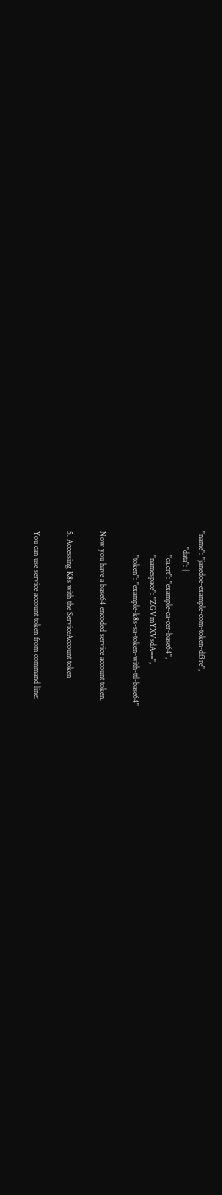"name": "janedoe-example-com-token-df3re",
        "data": {
            "ca.crt": "example-ca-cer-base64",
            "namespace": "ZGVmYXVsdA==",
            "token": "example-k8s-sa-token-with-ttl-base64"

Now you have a base64 encoded service account token.

5. Accessing K8s with the ServiceAccount token

You can use service account token from command line: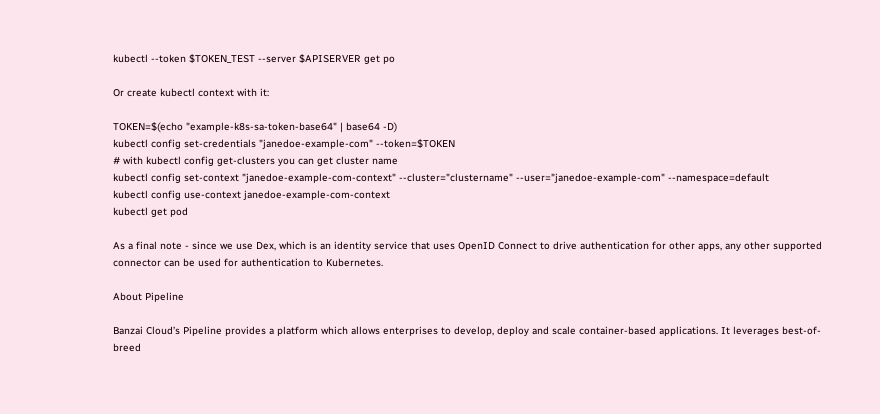kubectl --token $TOKEN_TEST --server $APISERVER get po

Or create kubectl context with it:

TOKEN=$(echo "example-k8s-sa-token-base64" | base64 -D)
kubectl config set-credentials "janedoe-example-com" --token=$TOKEN
# with kubectl config get-clusters you can get cluster name
kubectl config set-context "janedoe-example-com-context" --cluster="clustername" --user="janedoe-example-com" --namespace=default
kubectl config use-context janedoe-example-com-context
kubectl get pod

As a final note - since we use Dex, which is an identity service that uses OpenID Connect to drive authentication for other apps, any other supported connector can be used for authentication to Kubernetes.

About Pipeline

Banzai Cloud’s Pipeline provides a platform which allows enterprises to develop, deploy and scale container-based applications. It leverages best-of-breed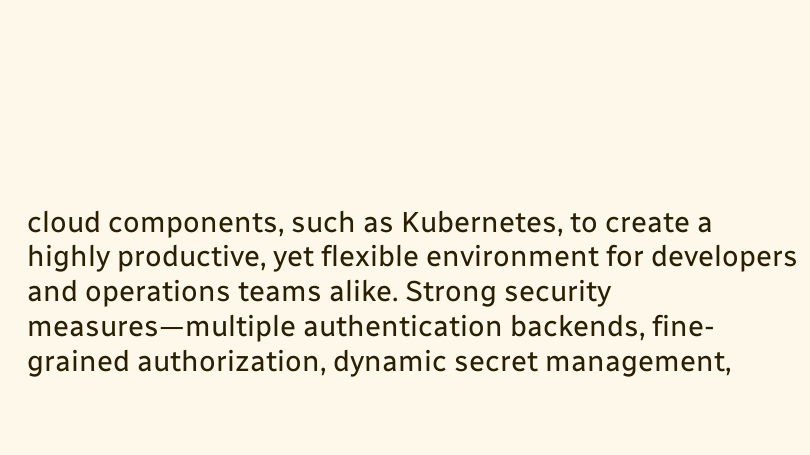cloud components, such as Kubernetes, to create a highly productive, yet flexible environment for developers and operations teams alike. Strong security measures—multiple authentication backends, fine-grained authorization, dynamic secret management,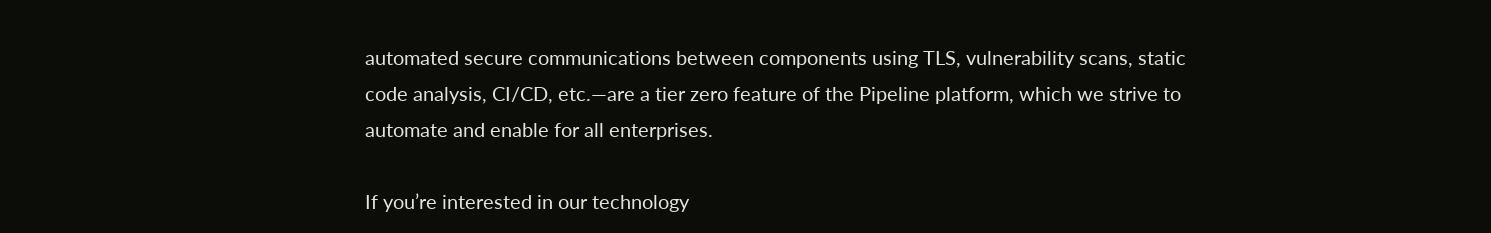automated secure communications between components using TLS, vulnerability scans, static code analysis, CI/CD, etc.—are a tier zero feature of the Pipeline platform, which we strive to automate and enable for all enterprises.

If you’re interested in our technology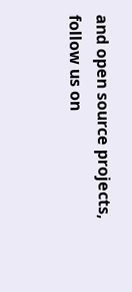and open source projects, follow us on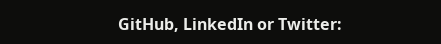GitHub, LinkedIn or Twitter: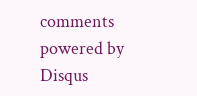comments powered by Disqus